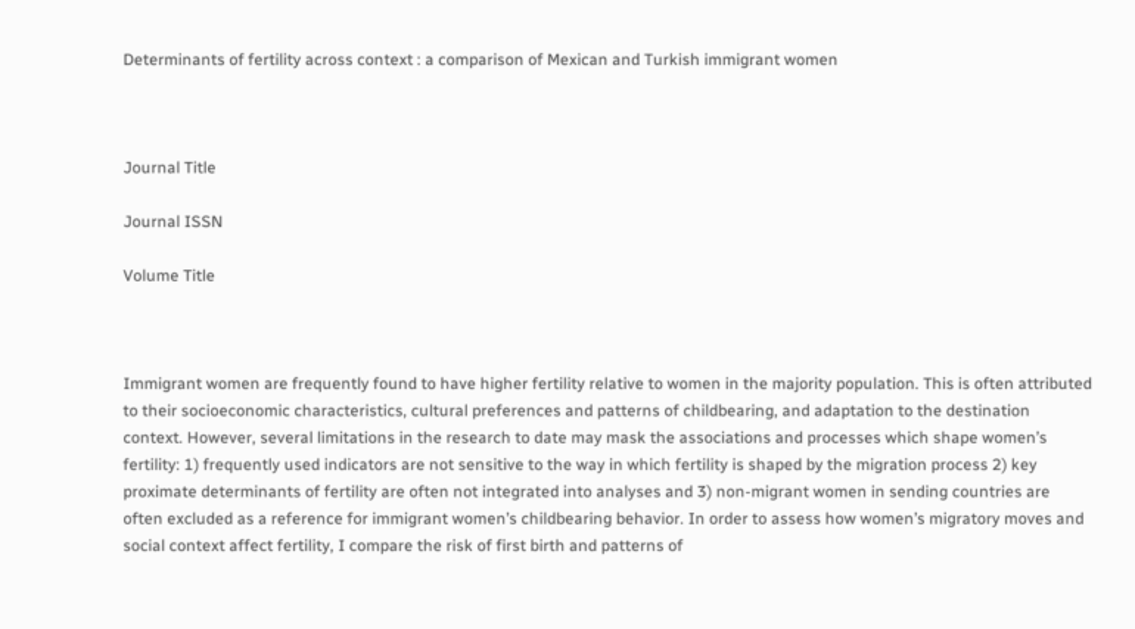Determinants of fertility across context : a comparison of Mexican and Turkish immigrant women



Journal Title

Journal ISSN

Volume Title



Immigrant women are frequently found to have higher fertility relative to women in the majority population. This is often attributed to their socioeconomic characteristics, cultural preferences and patterns of childbearing, and adaptation to the destination context. However, several limitations in the research to date may mask the associations and processes which shape women’s fertility: 1) frequently used indicators are not sensitive to the way in which fertility is shaped by the migration process 2) key proximate determinants of fertility are often not integrated into analyses and 3) non‐migrant women in sending countries are often excluded as a reference for immigrant women’s childbearing behavior. In order to assess how women’s migratory moves and social context affect fertility, I compare the risk of first birth and patterns of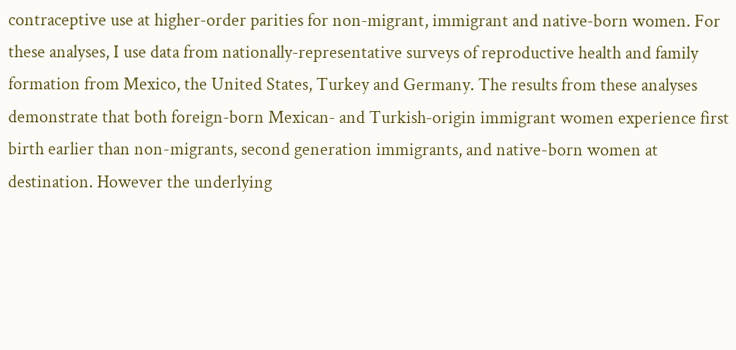contraceptive use at higher‐order parities for non‐migrant, immigrant and native‐born women. For these analyses, I use data from nationally‐representative surveys of reproductive health and family formation from Mexico, the United States, Turkey and Germany. The results from these analyses demonstrate that both foreign‐born Mexican‐ and Turkish‐origin immigrant women experience first birth earlier than non-migrants, second generation immigrants, and native-born women at destination. However the underlying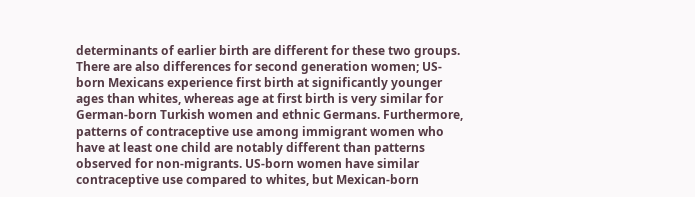determinants of earlier birth are different for these two groups. There are also differences for second generation women; US-born Mexicans experience first birth at significantly younger ages than whites, whereas age at first birth is very similar for German-born Turkish women and ethnic Germans. Furthermore, patterns of contraceptive use among immigrant women who have at least one child are notably different than patterns observed for non-migrants. US-born women have similar contraceptive use compared to whites, but Mexican-born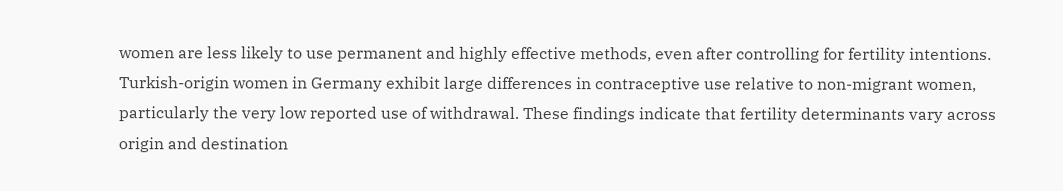women are less likely to use permanent and highly effective methods, even after controlling for fertility intentions. Turkish-origin women in Germany exhibit large differences in contraceptive use relative to non-migrant women, particularly the very low reported use of withdrawal. These findings indicate that fertility determinants vary across origin and destination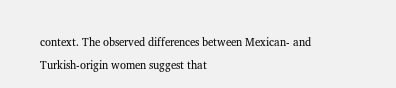context. The observed differences between Mexican- and Turkish-origin women suggest that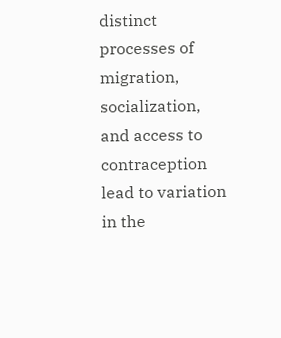distinct processes of migration, socialization, and access to contraception lead to variation in the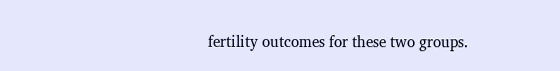fertility outcomes for these two groups.